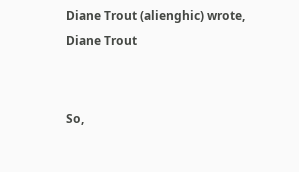Diane Trout (alienghic) wrote,
Diane Trout


So,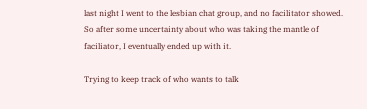last night I went to the lesbian chat group, and no facilitator showed. So after some uncertainty about who was taking the mantle of faciliator, I eventually ended up with it.

Trying to keep track of who wants to talk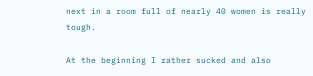next in a room full of nearly 40 women is really tough.

At the beginning I rather sucked and also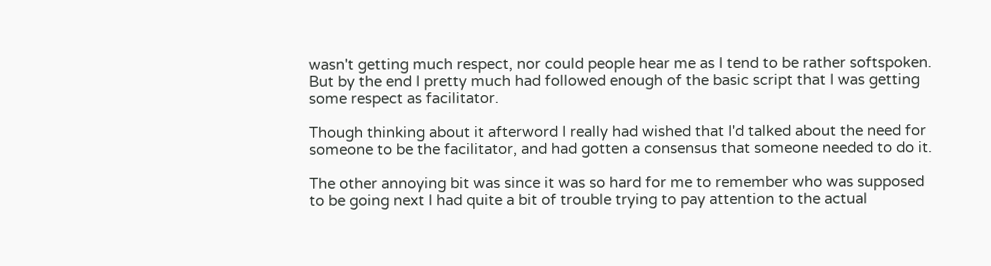wasn't getting much respect, nor could people hear me as I tend to be rather softspoken. But by the end I pretty much had followed enough of the basic script that I was getting some respect as facilitator.

Though thinking about it afterword I really had wished that I'd talked about the need for someone to be the facilitator, and had gotten a consensus that someone needed to do it.

The other annoying bit was since it was so hard for me to remember who was supposed to be going next I had quite a bit of trouble trying to pay attention to the actual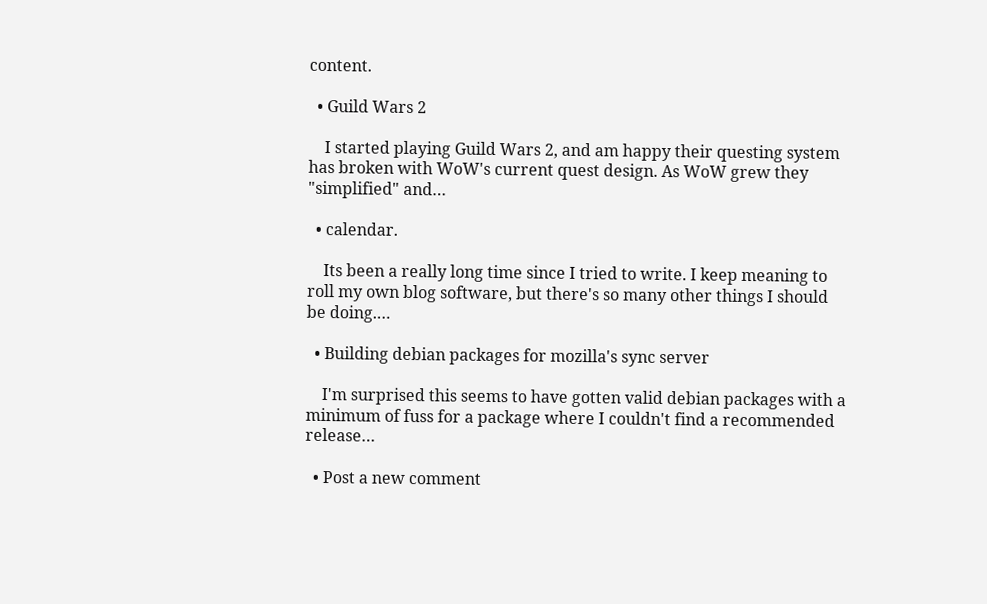content.

  • Guild Wars 2

    I started playing Guild Wars 2, and am happy their questing system has broken with WoW's current quest design. As WoW grew they "simplified" and…

  • calendar.

    Its been a really long time since I tried to write. I keep meaning to roll my own blog software, but there's so many other things I should be doing.…

  • Building debian packages for mozilla's sync server

    I'm surprised this seems to have gotten valid debian packages with a minimum of fuss for a package where I couldn't find a recommended release…

  • Post a new comment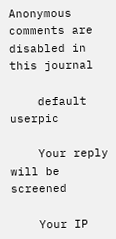Anonymous comments are disabled in this journal

    default userpic

    Your reply will be screened

    Your IP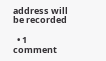address will be recorded

  • 1 comment